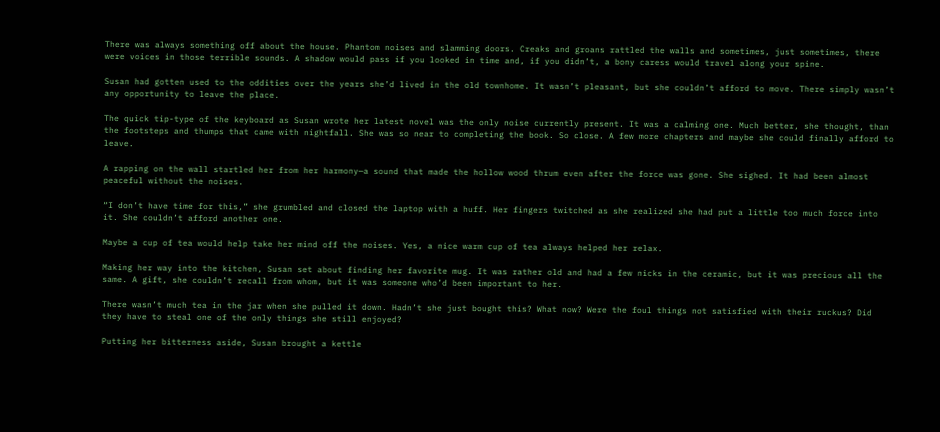There was always something off about the house. Phantom noises and slamming doors. Creaks and groans rattled the walls and sometimes, just sometimes, there were voices in those terrible sounds. A shadow would pass if you looked in time and, if you didn’t, a bony caress would travel along your spine.

Susan had gotten used to the oddities over the years she’d lived in the old townhome. It wasn’t pleasant, but she couldn’t afford to move. There simply wasn’t any opportunity to leave the place.

The quick tip-type of the keyboard as Susan wrote her latest novel was the only noise currently present. It was a calming one. Much better, she thought, than the footsteps and thumps that came with nightfall. She was so near to completing the book. So close. A few more chapters and maybe she could finally afford to leave.

A rapping on the wall startled her from her harmony—a sound that made the hollow wood thrum even after the force was gone. She sighed. It had been almost peaceful without the noises.

“I don’t have time for this,” she grumbled and closed the laptop with a huff. Her fingers twitched as she realized she had put a little too much force into it. She couldn’t afford another one.

Maybe a cup of tea would help take her mind off the noises. Yes, a nice warm cup of tea always helped her relax.

Making her way into the kitchen, Susan set about finding her favorite mug. It was rather old and had a few nicks in the ceramic, but it was precious all the same. A gift, she couldn’t recall from whom, but it was someone who’d been important to her.

There wasn’t much tea in the jar when she pulled it down. Hadn’t she just bought this? What now? Were the foul things not satisfied with their ruckus? Did they have to steal one of the only things she still enjoyed?

Putting her bitterness aside, Susan brought a kettle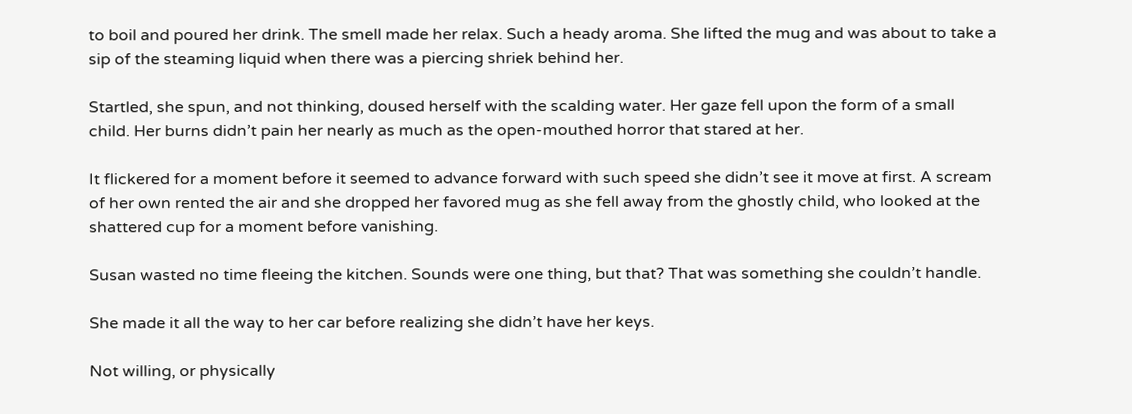to boil and poured her drink. The smell made her relax. Such a heady aroma. She lifted the mug and was about to take a sip of the steaming liquid when there was a piercing shriek behind her.

Startled, she spun, and not thinking, doused herself with the scalding water. Her gaze fell upon the form of a small child. Her burns didn’t pain her nearly as much as the open-mouthed horror that stared at her.

It flickered for a moment before it seemed to advance forward with such speed she didn’t see it move at first. A scream of her own rented the air and she dropped her favored mug as she fell away from the ghostly child, who looked at the shattered cup for a moment before vanishing.

Susan wasted no time fleeing the kitchen. Sounds were one thing, but that? That was something she couldn’t handle.

She made it all the way to her car before realizing she didn’t have her keys.

Not willing, or physically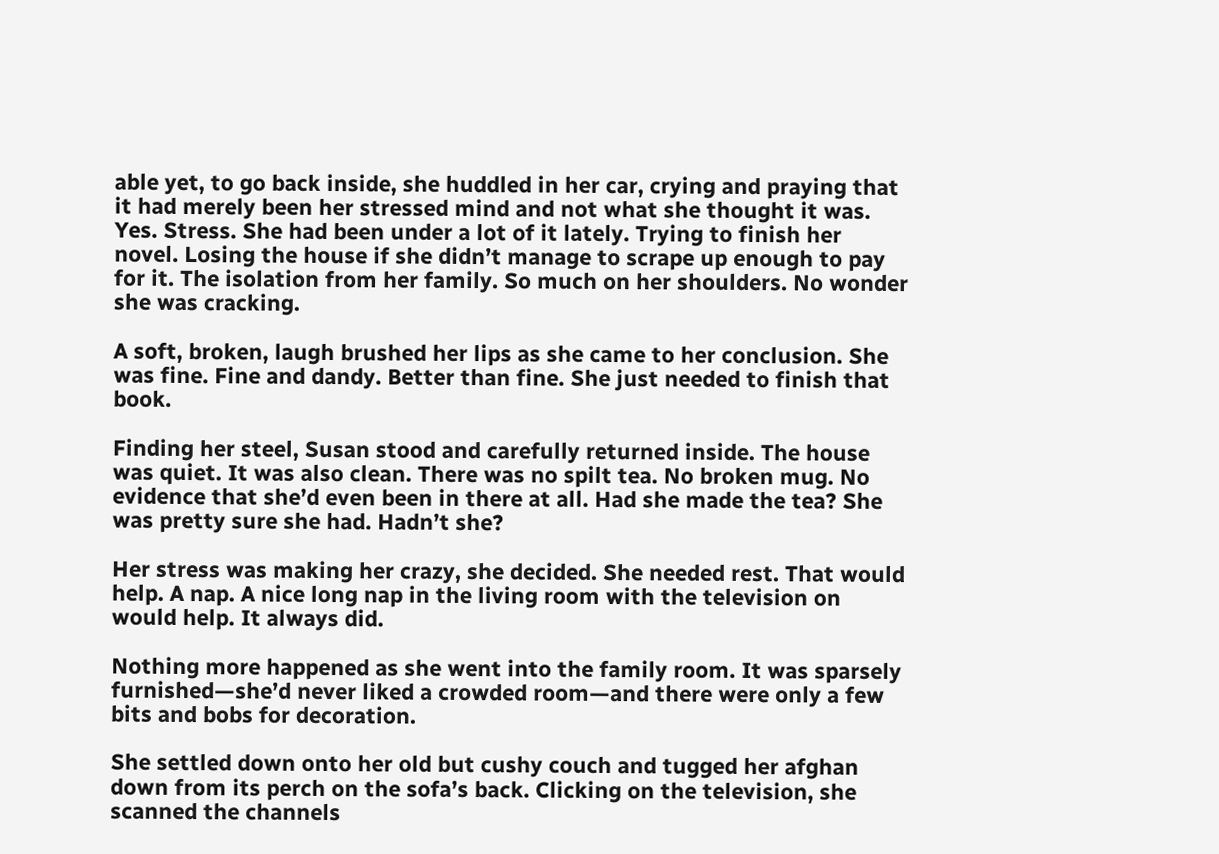able yet, to go back inside, she huddled in her car, crying and praying that it had merely been her stressed mind and not what she thought it was. Yes. Stress. She had been under a lot of it lately. Trying to finish her novel. Losing the house if she didn’t manage to scrape up enough to pay for it. The isolation from her family. So much on her shoulders. No wonder she was cracking.

A soft, broken, laugh brushed her lips as she came to her conclusion. She was fine. Fine and dandy. Better than fine. She just needed to finish that book.

Finding her steel, Susan stood and carefully returned inside. The house was quiet. It was also clean. There was no spilt tea. No broken mug. No evidence that she’d even been in there at all. Had she made the tea? She was pretty sure she had. Hadn’t she?

Her stress was making her crazy, she decided. She needed rest. That would help. A nap. A nice long nap in the living room with the television on would help. It always did.

Nothing more happened as she went into the family room. It was sparsely furnished—she’d never liked a crowded room—and there were only a few bits and bobs for decoration.

She settled down onto her old but cushy couch and tugged her afghan down from its perch on the sofa’s back. Clicking on the television, she scanned the channels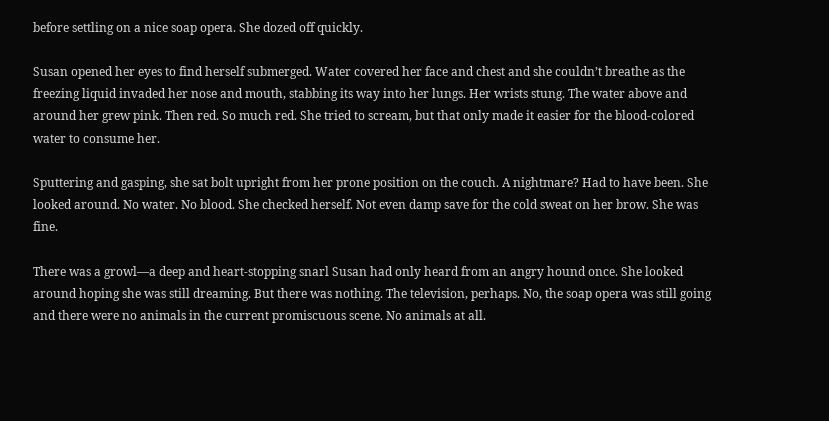before settling on a nice soap opera. She dozed off quickly.

Susan opened her eyes to find herself submerged. Water covered her face and chest and she couldn’t breathe as the freezing liquid invaded her nose and mouth, stabbing its way into her lungs. Her wrists stung. The water above and around her grew pink. Then red. So much red. She tried to scream, but that only made it easier for the blood-colored water to consume her.

Sputtering and gasping, she sat bolt upright from her prone position on the couch. A nightmare? Had to have been. She looked around. No water. No blood. She checked herself. Not even damp save for the cold sweat on her brow. She was fine.

There was a growl—a deep and heart-stopping snarl Susan had only heard from an angry hound once. She looked around hoping she was still dreaming. But there was nothing. The television, perhaps. No, the soap opera was still going and there were no animals in the current promiscuous scene. No animals at all.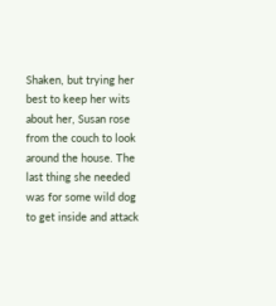Shaken, but trying her best to keep her wits about her, Susan rose from the couch to look around the house. The last thing she needed was for some wild dog to get inside and attack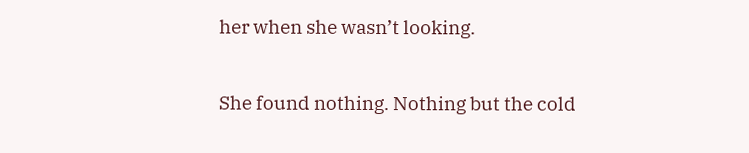her when she wasn’t looking.

She found nothing. Nothing but the cold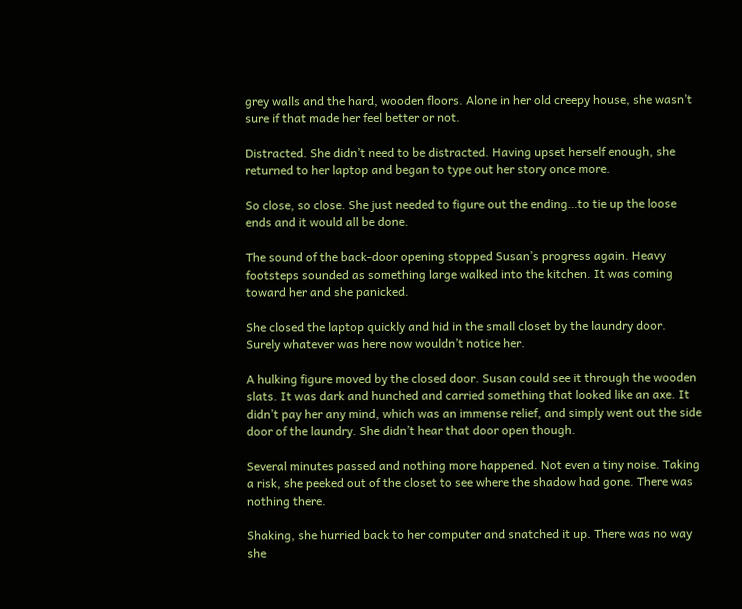grey walls and the hard, wooden floors. Alone in her old creepy house, she wasn’t sure if that made her feel better or not.

Distracted. She didn’t need to be distracted. Having upset herself enough, she returned to her laptop and began to type out her story once more.

So close, so close. She just needed to figure out the ending…to tie up the loose ends and it would all be done.

The sound of the back-door opening stopped Susan’s progress again. Heavy footsteps sounded as something large walked into the kitchen. It was coming toward her and she panicked.

She closed the laptop quickly and hid in the small closet by the laundry door. Surely whatever was here now wouldn’t notice her.

A hulking figure moved by the closed door. Susan could see it through the wooden slats. It was dark and hunched and carried something that looked like an axe. It didn’t pay her any mind, which was an immense relief, and simply went out the side door of the laundry. She didn’t hear that door open though.

Several minutes passed and nothing more happened. Not even a tiny noise. Taking a risk, she peeked out of the closet to see where the shadow had gone. There was nothing there.

Shaking, she hurried back to her computer and snatched it up. There was no way she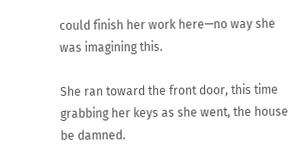could finish her work here—no way she was imagining this.

She ran toward the front door, this time grabbing her keys as she went, the house be damned.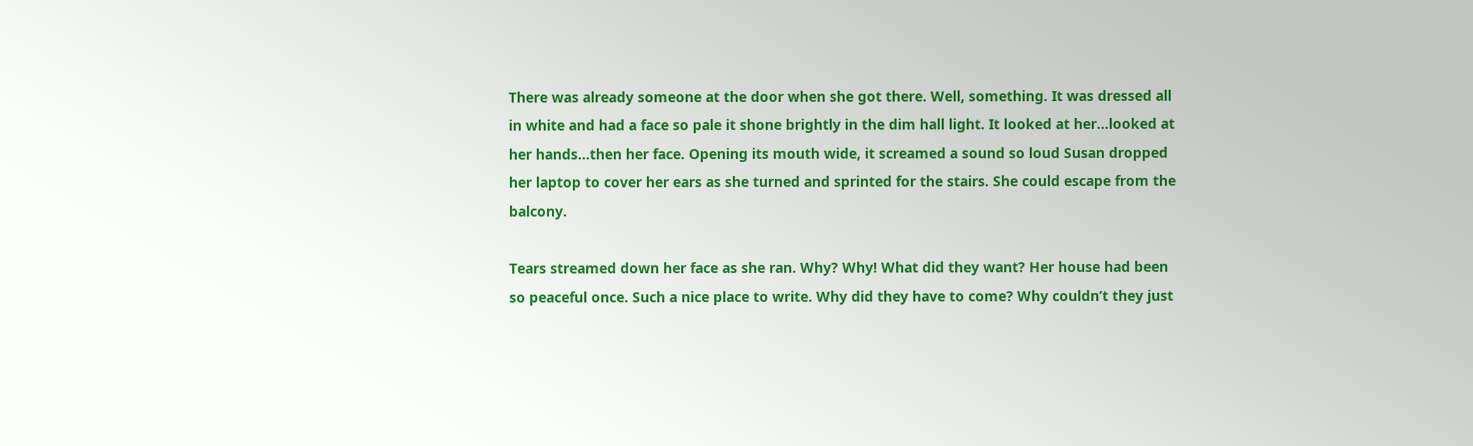There was already someone at the door when she got there. Well, something. It was dressed all in white and had a face so pale it shone brightly in the dim hall light. It looked at her…looked at her hands…then her face. Opening its mouth wide, it screamed a sound so loud Susan dropped her laptop to cover her ears as she turned and sprinted for the stairs. She could escape from the balcony.

Tears streamed down her face as she ran. Why? Why! What did they want? Her house had been so peaceful once. Such a nice place to write. Why did they have to come? Why couldn’t they just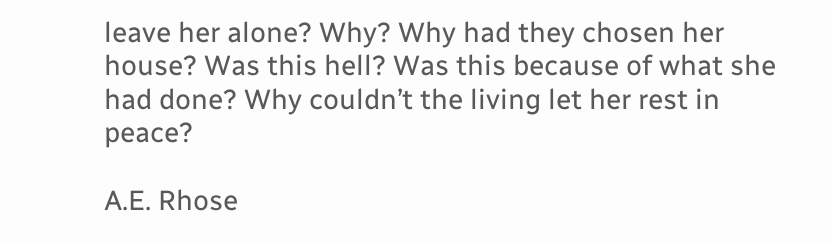leave her alone? Why? Why had they chosen her house? Was this hell? Was this because of what she had done? Why couldn’t the living let her rest in peace?

A.E. Rhose